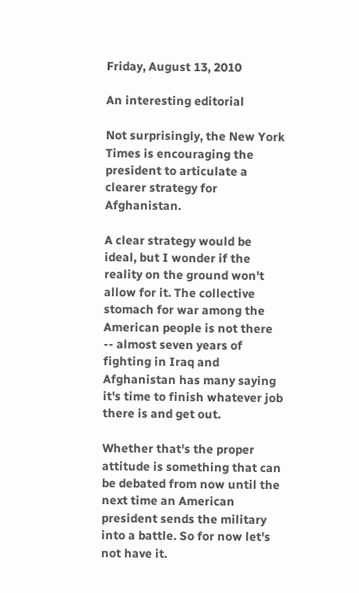Friday, August 13, 2010

An interesting editorial

Not surprisingly, the New York Times is encouraging the president to articulate a clearer strategy for Afghanistan.

A clear strategy would be ideal, but I wonder if the reality on the ground won't allow for it. The collective stomach for war among the American people is not there -- almost seven years of fighting in Iraq and Afghanistan has many saying it's time to finish whatever job there is and get out.

Whether that's the proper attitude is something that can be debated from now until the next time an American president sends the military into a battle. So for now let's not have it.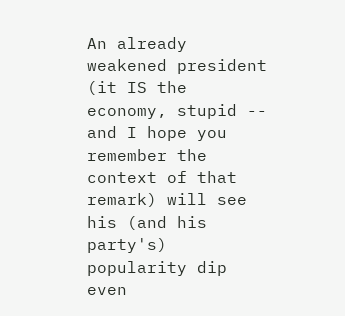An already weakened president (it IS the economy, stupid -- and I hope you remember the context of that remark) will see his (and his party's) popularity dip even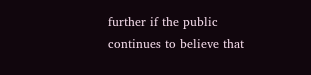further if the public continues to believe that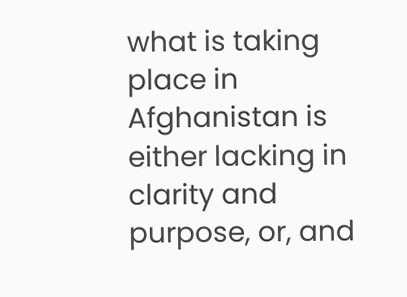what is taking place in Afghanistan is either lacking in clarity and purpose, or, and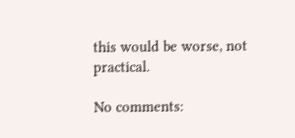this would be worse, not practical.

No comments: